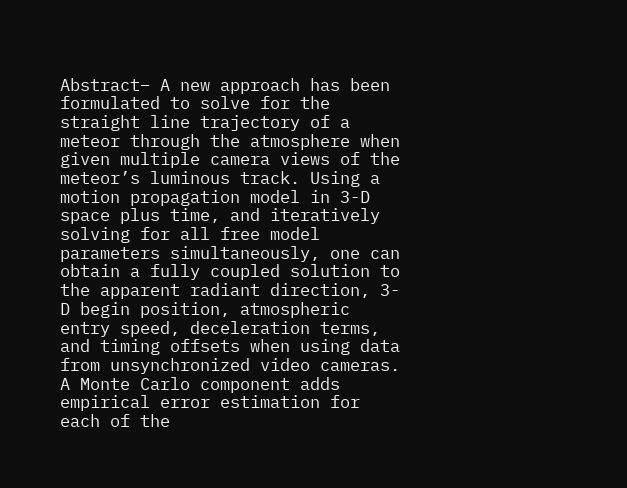Abstract– A new approach has been formulated to solve for the straight line trajectory of a meteor through the atmosphere when given multiple camera views of the meteor’s luminous track. Using a motion propagation model in 3-D space plus time, and iteratively solving for all free model parameters simultaneously, one can obtain a fully coupled solution to the apparent radiant direction, 3-D begin position, atmospheric entry speed, deceleration terms, and timing offsets when using data from unsynchronized video cameras. A Monte Carlo component adds empirical error estimation for each of the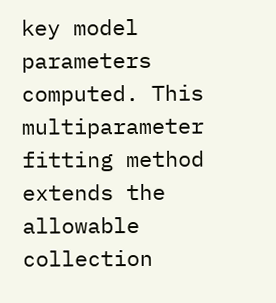key model parameters computed. This multiparameter fitting method extends the allowable collection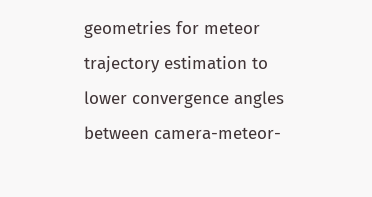geometries for meteor trajectory estimation to lower convergence angles between camera-meteor-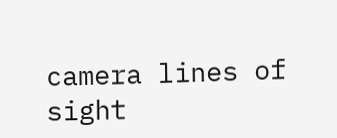camera lines of sight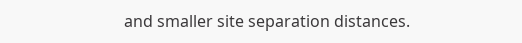and smaller site separation distances.